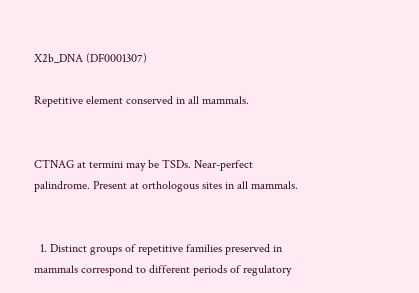X2b_DNA (DF0001307)

Repetitive element conserved in all mammals.


CTNAG at termini may be TSDs. Near-perfect palindrome. Present at orthologous sites in all mammals.


  1. Distinct groups of repetitive families preserved in mammals correspond to different periods of regulatory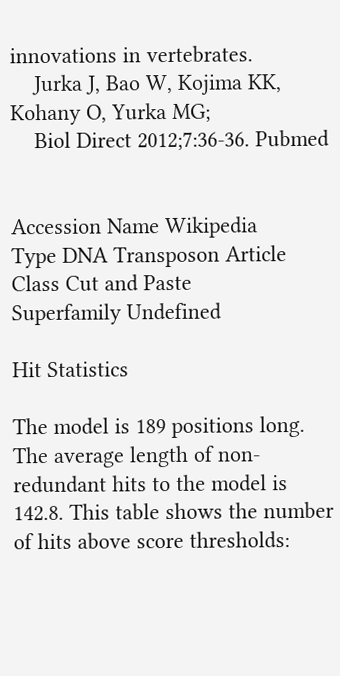innovations in vertebrates.
    Jurka J, Bao W, Kojima KK, Kohany O, Yurka MG;
    Biol Direct 2012;7:36-36. Pubmed


Accession Name Wikipedia
Type DNA Transposon Article
Class Cut and Paste
Superfamily Undefined

Hit Statistics

The model is 189 positions long. The average length of non-redundant hits to the model is 142.8. This table shows the number of hits above score thresholds: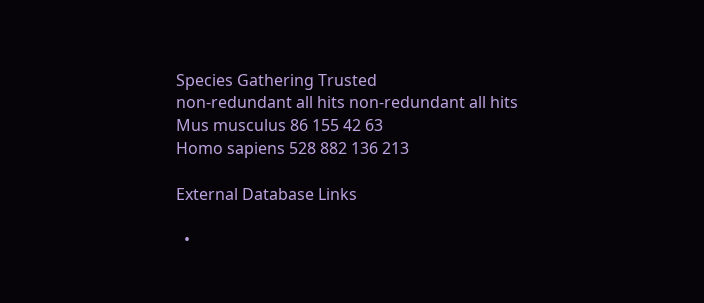Species Gathering Trusted
non-redundant all hits non-redundant all hits
Mus musculus 86 155 42 63
Homo sapiens 528 882 136 213

External Database Links

  •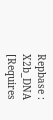Repbase : X2b_DNA [Requires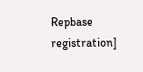Repbase registration]